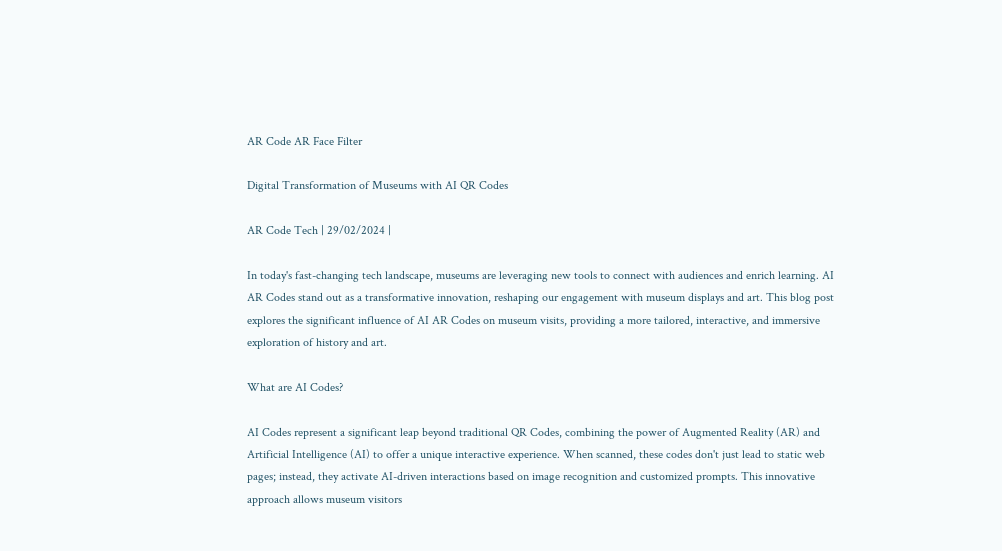AR Code AR Face Filter

Digital Transformation of Museums with AI QR Codes

AR Code Tech | 29/02/2024 |

In today's fast-changing tech landscape, museums are leveraging new tools to connect with audiences and enrich learning. AI AR Codes stand out as a transformative innovation, reshaping our engagement with museum displays and art. This blog post explores the significant influence of AI AR Codes on museum visits, providing a more tailored, interactive, and immersive exploration of history and art.

What are AI Codes?

AI Codes represent a significant leap beyond traditional QR Codes, combining the power of Augmented Reality (AR) and Artificial Intelligence (AI) to offer a unique interactive experience. When scanned, these codes don't just lead to static web pages; instead, they activate AI-driven interactions based on image recognition and customized prompts. This innovative approach allows museum visitors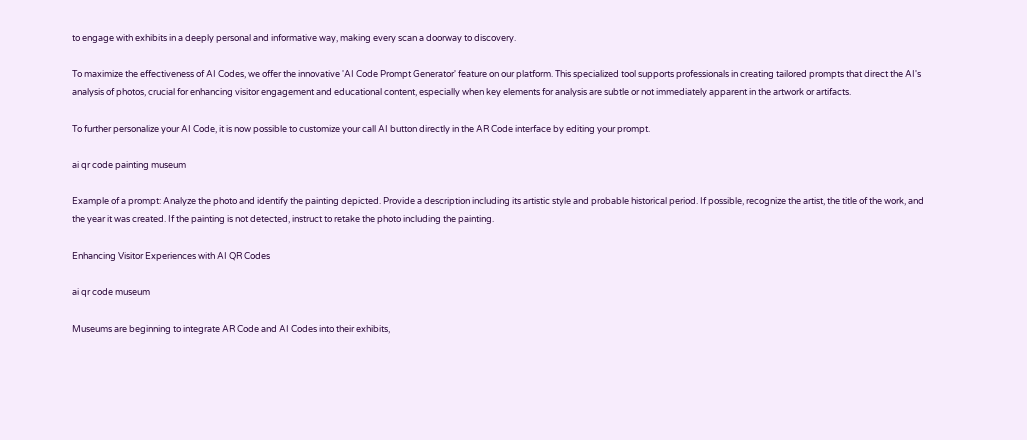to engage with exhibits in a deeply personal and informative way, making every scan a doorway to discovery.

To maximize the effectiveness of AI Codes, we offer the innovative 'AI Code Prompt Generator' feature on our platform. This specialized tool supports professionals in creating tailored prompts that direct the AI's analysis of photos, crucial for enhancing visitor engagement and educational content, especially when key elements for analysis are subtle or not immediately apparent in the artwork or artifacts.

To further personalize your AI Code, it is now possible to customize your call AI button directly in the AR Code interface by editing your prompt.

ai qr code painting museum

Example of a prompt: Analyze the photo and identify the painting depicted. Provide a description including its artistic style and probable historical period. If possible, recognize the artist, the title of the work, and the year it was created. If the painting is not detected, instruct to retake the photo including the painting.

Enhancing Visitor Experiences with AI QR Codes

ai qr code museum

Museums are beginning to integrate AR Code and AI Codes into their exhibits,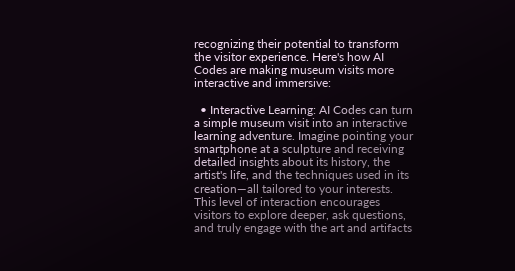recognizing their potential to transform the visitor experience. Here's how AI Codes are making museum visits more interactive and immersive:

  • Interactive Learning: AI Codes can turn a simple museum visit into an interactive learning adventure. Imagine pointing your smartphone at a sculpture and receiving detailed insights about its history, the artist's life, and the techniques used in its creation—all tailored to your interests. This level of interaction encourages visitors to explore deeper, ask questions, and truly engage with the art and artifacts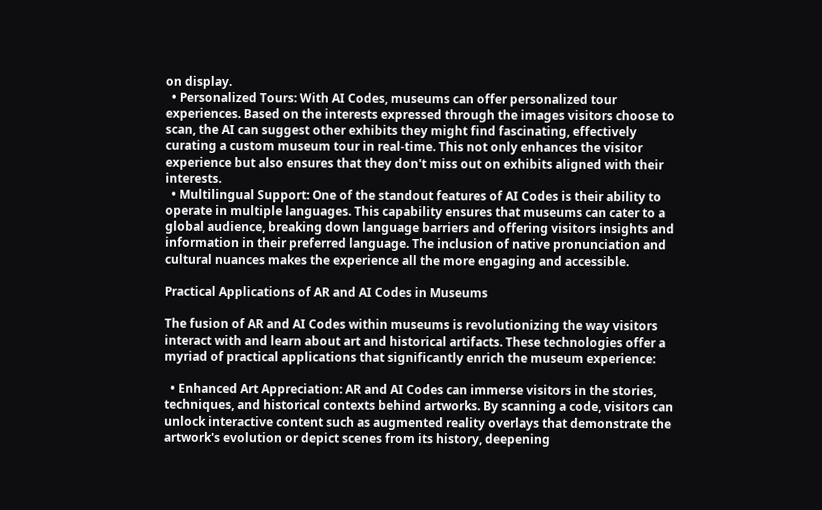on display.
  • Personalized Tours: With AI Codes, museums can offer personalized tour experiences. Based on the interests expressed through the images visitors choose to scan, the AI can suggest other exhibits they might find fascinating, effectively curating a custom museum tour in real-time. This not only enhances the visitor experience but also ensures that they don't miss out on exhibits aligned with their interests.
  • Multilingual Support: One of the standout features of AI Codes is their ability to operate in multiple languages. This capability ensures that museums can cater to a global audience, breaking down language barriers and offering visitors insights and information in their preferred language. The inclusion of native pronunciation and cultural nuances makes the experience all the more engaging and accessible.

Practical Applications of AR and AI Codes in Museums

The fusion of AR and AI Codes within museums is revolutionizing the way visitors interact with and learn about art and historical artifacts. These technologies offer a myriad of practical applications that significantly enrich the museum experience:

  • Enhanced Art Appreciation: AR and AI Codes can immerse visitors in the stories, techniques, and historical contexts behind artworks. By scanning a code, visitors can unlock interactive content such as augmented reality overlays that demonstrate the artwork's evolution or depict scenes from its history, deepening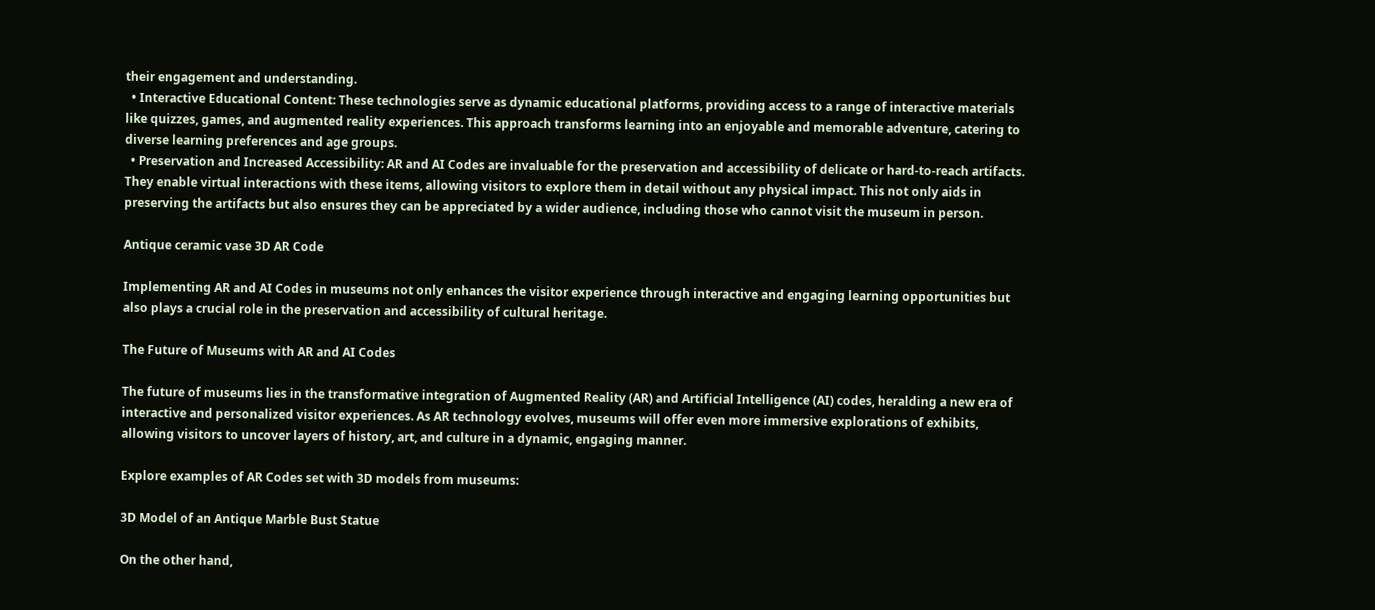their engagement and understanding.
  • Interactive Educational Content: These technologies serve as dynamic educational platforms, providing access to a range of interactive materials like quizzes, games, and augmented reality experiences. This approach transforms learning into an enjoyable and memorable adventure, catering to diverse learning preferences and age groups.
  • Preservation and Increased Accessibility: AR and AI Codes are invaluable for the preservation and accessibility of delicate or hard-to-reach artifacts. They enable virtual interactions with these items, allowing visitors to explore them in detail without any physical impact. This not only aids in preserving the artifacts but also ensures they can be appreciated by a wider audience, including those who cannot visit the museum in person.

Antique ceramic vase 3D AR Code

Implementing AR and AI Codes in museums not only enhances the visitor experience through interactive and engaging learning opportunities but also plays a crucial role in the preservation and accessibility of cultural heritage.

The Future of Museums with AR and AI Codes

The future of museums lies in the transformative integration of Augmented Reality (AR) and Artificial Intelligence (AI) codes, heralding a new era of interactive and personalized visitor experiences. As AR technology evolves, museums will offer even more immersive explorations of exhibits, allowing visitors to uncover layers of history, art, and culture in a dynamic, engaging manner.

Explore examples of AR Codes set with 3D models from museums:

3D Model of an Antique Marble Bust Statue

On the other hand,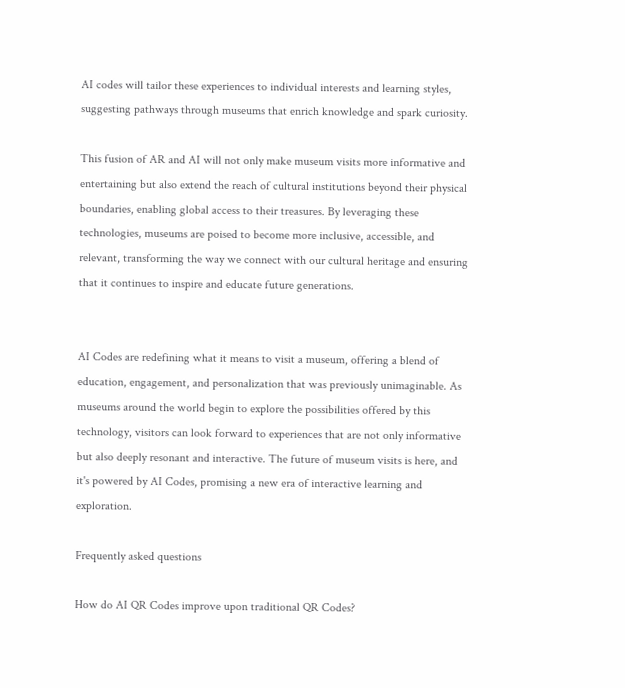AI codes will tailor these experiences to individual interests and learning styles, suggesting pathways through museums that enrich knowledge and spark curiosity.

This fusion of AR and AI will not only make museum visits more informative and entertaining but also extend the reach of cultural institutions beyond their physical boundaries, enabling global access to their treasures. By leveraging these technologies, museums are poised to become more inclusive, accessible, and relevant, transforming the way we connect with our cultural heritage and ensuring that it continues to inspire and educate future generations.


AI Codes are redefining what it means to visit a museum, offering a blend of education, engagement, and personalization that was previously unimaginable. As museums around the world begin to explore the possibilities offered by this technology, visitors can look forward to experiences that are not only informative but also deeply resonant and interactive. The future of museum visits is here, and it's powered by AI Codes, promising a new era of interactive learning and exploration.

Frequently asked questions

How do AI QR Codes improve upon traditional QR Codes?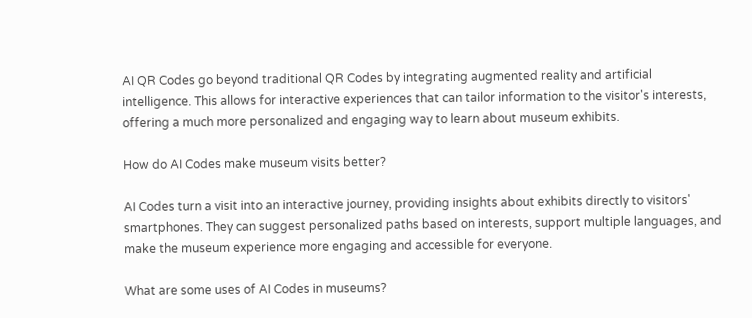AI QR Codes go beyond traditional QR Codes by integrating augmented reality and artificial intelligence. This allows for interactive experiences that can tailor information to the visitor's interests, offering a much more personalized and engaging way to learn about museum exhibits.

How do AI Codes make museum visits better?

AI Codes turn a visit into an interactive journey, providing insights about exhibits directly to visitors' smartphones. They can suggest personalized paths based on interests, support multiple languages, and make the museum experience more engaging and accessible for everyone.

What are some uses of AI Codes in museums?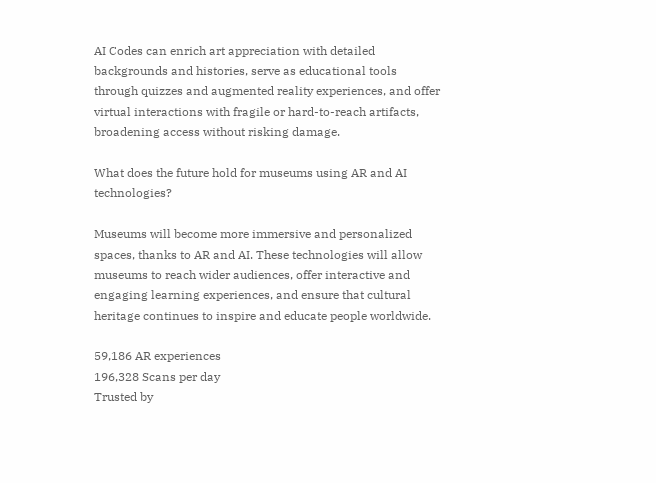AI Codes can enrich art appreciation with detailed backgrounds and histories, serve as educational tools through quizzes and augmented reality experiences, and offer virtual interactions with fragile or hard-to-reach artifacts, broadening access without risking damage.

What does the future hold for museums using AR and AI technologies?

Museums will become more immersive and personalized spaces, thanks to AR and AI. These technologies will allow museums to reach wider audiences, offer interactive and engaging learning experiences, and ensure that cultural heritage continues to inspire and educate people worldwide.

59,186 AR experiences
196,328 Scans per day
Trusted by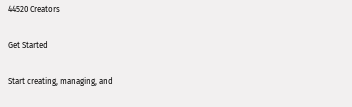44520 Creators

Get Started

Start creating, managing, and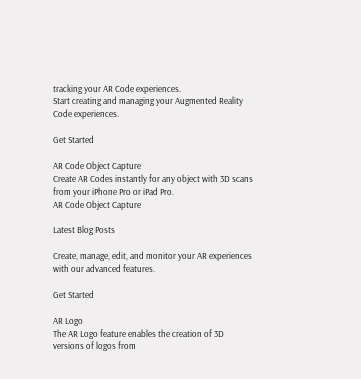tracking your AR Code experiences.
Start creating and managing your Augmented Reality Code experiences.

Get Started

AR Code Object Capture
Create AR Codes instantly for any object with 3D scans from your iPhone Pro or iPad Pro.
AR Code Object Capture

Latest Blog Posts

Create, manage, edit, and monitor your AR experiences with our advanced features.

Get Started

AR Logo
The AR Logo feature enables the creation of 3D versions of logos from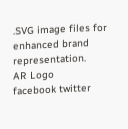.SVG image files for enhanced brand representation.
AR Logo
facebook twitter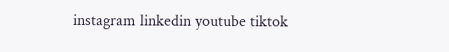instagram linkedin youtube tiktok